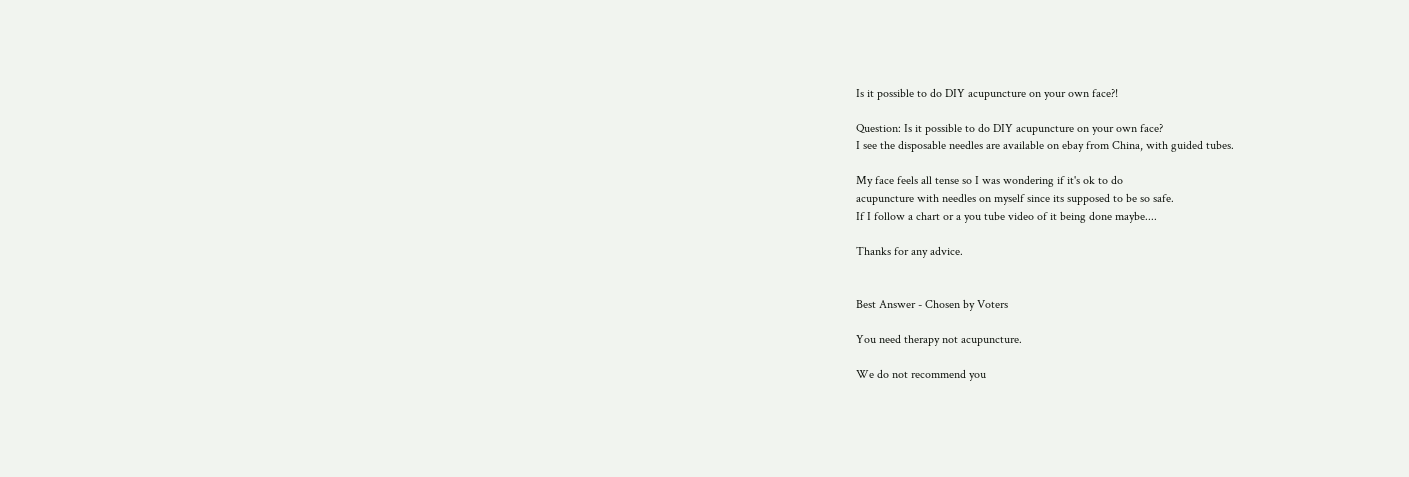Is it possible to do DIY acupuncture on your own face?!

Question: Is it possible to do DIY acupuncture on your own face?
I see the disposable needles are available on ebay from China, with guided tubes.

My face feels all tense so I was wondering if it's ok to do
acupuncture with needles on myself since its supposed to be so safe.
If I follow a chart or a you tube video of it being done maybe....

Thanks for any advice.


Best Answer - Chosen by Voters

You need therapy not acupuncture.

We do not recommend you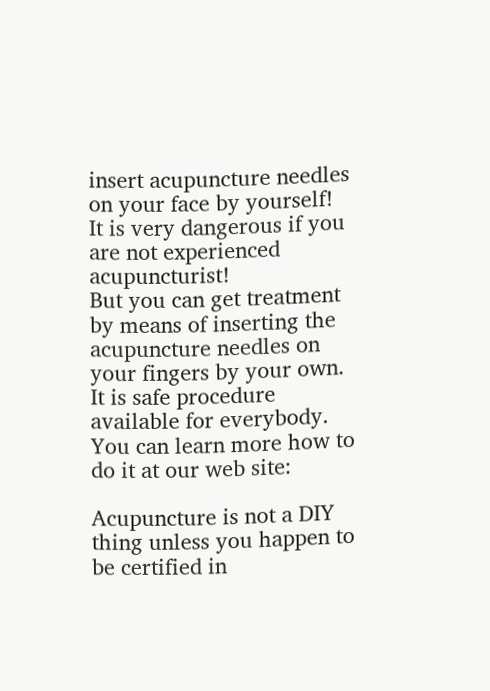insert acupuncture needles on your face by yourself!
It is very dangerous if you are not experienced acupuncturist!
But you can get treatment by means of inserting the acupuncture needles on your fingers by your own.
It is safe procedure available for everybody.
You can learn more how to do it at our web site:

Acupuncture is not a DIY thing unless you happen to be certified in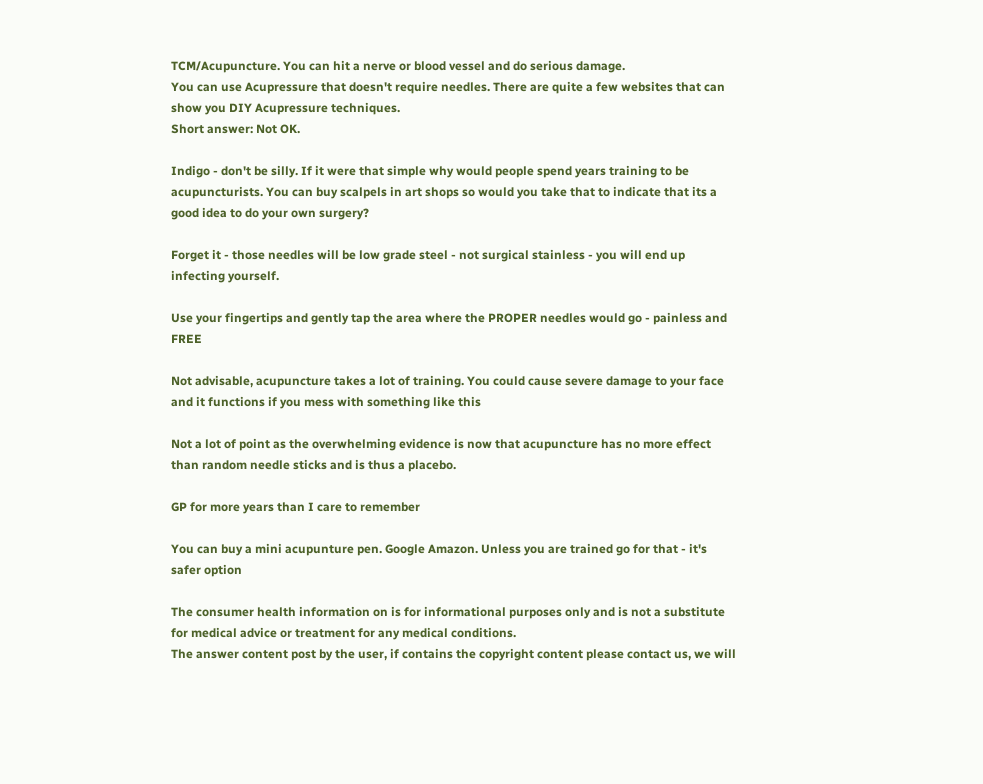TCM/Acupuncture. You can hit a nerve or blood vessel and do serious damage.
You can use Acupressure that doesn't require needles. There are quite a few websites that can show you DIY Acupressure techniques.
Short answer: Not OK.

Indigo - don't be silly. If it were that simple why would people spend years training to be acupuncturists. You can buy scalpels in art shops so would you take that to indicate that its a good idea to do your own surgery?

Forget it - those needles will be low grade steel - not surgical stainless - you will end up infecting yourself.

Use your fingertips and gently tap the area where the PROPER needles would go - painless and FREE

Not advisable, acupuncture takes a lot of training. You could cause severe damage to your face and it functions if you mess with something like this

Not a lot of point as the overwhelming evidence is now that acupuncture has no more effect than random needle sticks and is thus a placebo.

GP for more years than I care to remember

You can buy a mini acupunture pen. Google Amazon. Unless you are trained go for that - it's safer option

The consumer health information on is for informational purposes only and is not a substitute for medical advice or treatment for any medical conditions.
The answer content post by the user, if contains the copyright content please contact us, we will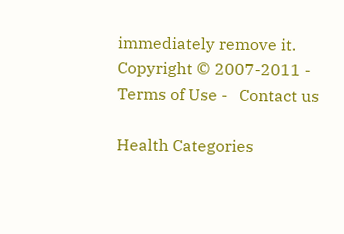immediately remove it.
Copyright © 2007-2011 -   Terms of Use -   Contact us

Health Categories